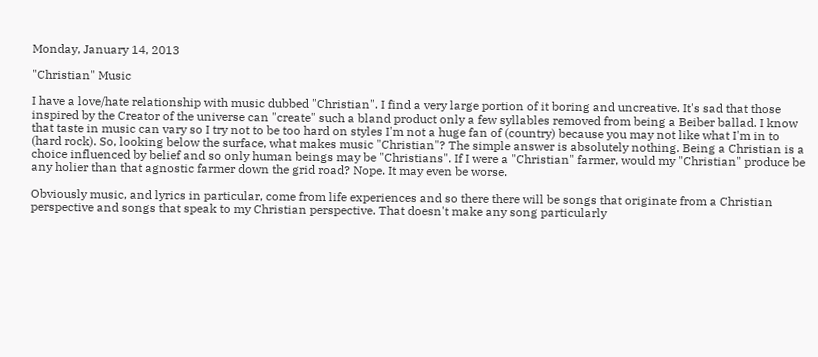Monday, January 14, 2013

"Christian" Music

I have a love/hate relationship with music dubbed "Christian". I find a very large portion of it boring and uncreative. It's sad that those inspired by the Creator of the universe can "create" such a bland product only a few syllables removed from being a Beiber ballad. I know that taste in music can vary so I try not to be too hard on styles I'm not a huge fan of (country) because you may not like what I'm in to (hard rock). So, looking below the surface, what makes music "Christian"? The simple answer is absolutely nothing. Being a Christian is a choice influenced by belief and so only human beings may be "Christians". If I were a "Christian" farmer, would my "Christian" produce be any holier than that agnostic farmer down the grid road? Nope. It may even be worse.

Obviously music, and lyrics in particular, come from life experiences and so there there will be songs that originate from a Christian perspective and songs that speak to my Christian perspective. That doesn't make any song particularly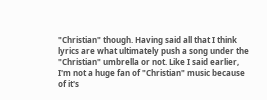"Christian" though. Having said all that I think lyrics are what ultimately push a song under the "Christian" umbrella or not. Like I said earlier, I'm not a huge fan of "Christian" music because of it's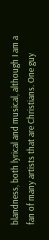blandness, both lyrical and musical, although I am a fan of many artists that are Christians. One guy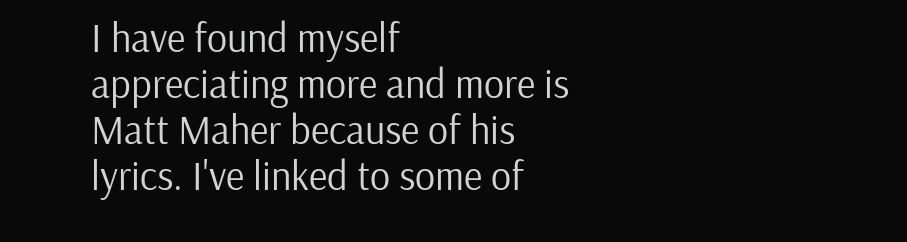I have found myself appreciating more and more is Matt Maher because of his lyrics. I've linked to some of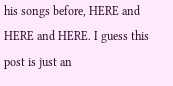his songs before, HERE and HERE and HERE. I guess this post is just an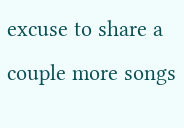excuse to share a couple more songs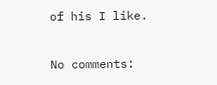of his I like.

No comments: